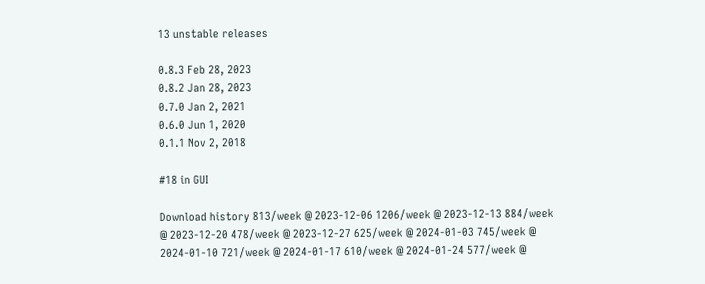13 unstable releases

0.8.3 Feb 28, 2023
0.8.2 Jan 28, 2023
0.7.0 Jan 2, 2021
0.6.0 Jun 1, 2020
0.1.1 Nov 2, 2018

#18 in GUI

Download history 813/week @ 2023-12-06 1206/week @ 2023-12-13 884/week @ 2023-12-20 478/week @ 2023-12-27 625/week @ 2024-01-03 745/week @ 2024-01-10 721/week @ 2024-01-17 610/week @ 2024-01-24 577/week @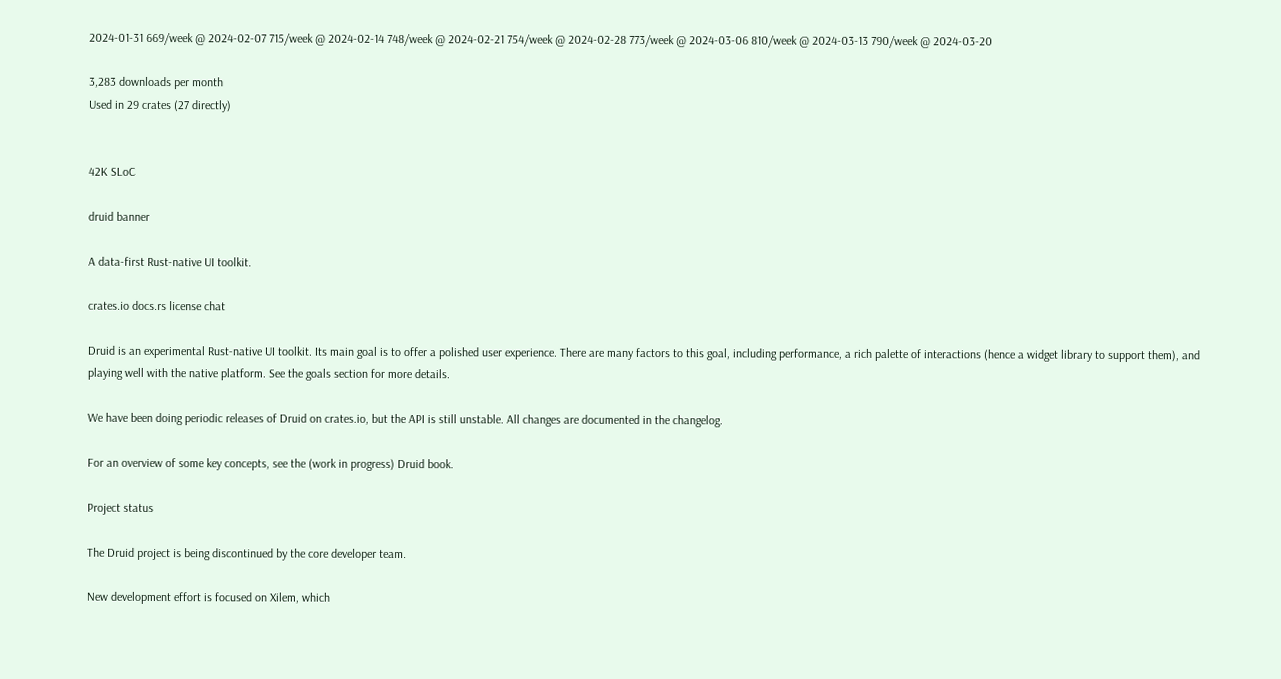2024-01-31 669/week @ 2024-02-07 715/week @ 2024-02-14 748/week @ 2024-02-21 754/week @ 2024-02-28 773/week @ 2024-03-06 810/week @ 2024-03-13 790/week @ 2024-03-20

3,283 downloads per month
Used in 29 crates (27 directly)


42K SLoC

druid banner

A data-first Rust-native UI toolkit.

crates.io docs.rs license chat

Druid is an experimental Rust-native UI toolkit. Its main goal is to offer a polished user experience. There are many factors to this goal, including performance, a rich palette of interactions (hence a widget library to support them), and playing well with the native platform. See the goals section for more details.

We have been doing periodic releases of Druid on crates.io, but the API is still unstable. All changes are documented in the changelog.

For an overview of some key concepts, see the (work in progress) Druid book.

Project status

The Druid project is being discontinued by the core developer team.

New development effort is focused on Xilem, which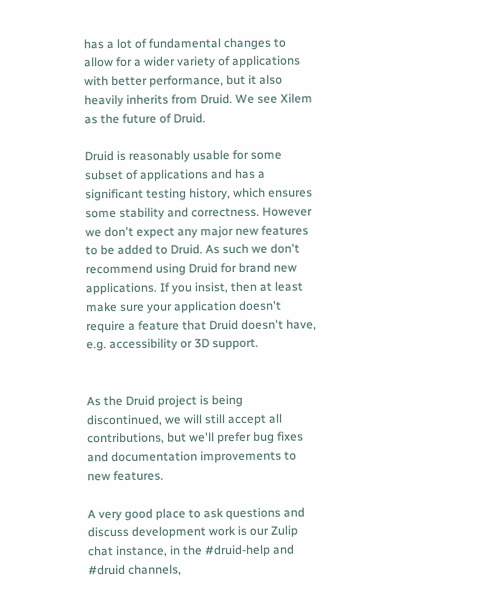has a lot of fundamental changes to allow for a wider variety of applications with better performance, but it also heavily inherits from Druid. We see Xilem as the future of Druid.

Druid is reasonably usable for some subset of applications and has a significant testing history, which ensures some stability and correctness. However we don't expect any major new features to be added to Druid. As such we don't recommend using Druid for brand new applications. If you insist, then at least make sure your application doesn't require a feature that Druid doesn't have, e.g. accessibility or 3D support.


As the Druid project is being discontinued, we will still accept all contributions, but we'll prefer bug fixes and documentation improvements to new features.

A very good place to ask questions and discuss development work is our Zulip chat instance, in the #druid-help and #druid channels,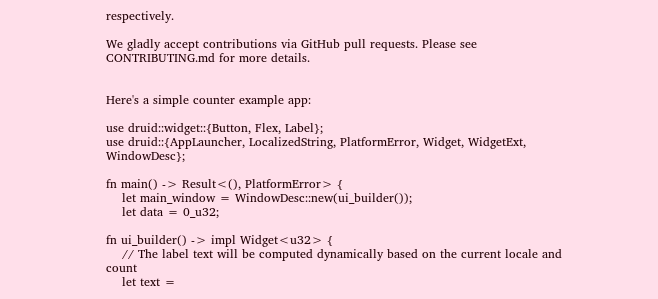respectively.

We gladly accept contributions via GitHub pull requests. Please see CONTRIBUTING.md for more details.


Here's a simple counter example app:

use druid::widget::{Button, Flex, Label};
use druid::{AppLauncher, LocalizedString, PlatformError, Widget, WidgetExt, WindowDesc};

fn main() -> Result<(), PlatformError> {
    let main_window = WindowDesc::new(ui_builder());
    let data = 0_u32;

fn ui_builder() -> impl Widget<u32> {
    // The label text will be computed dynamically based on the current locale and count
    let text =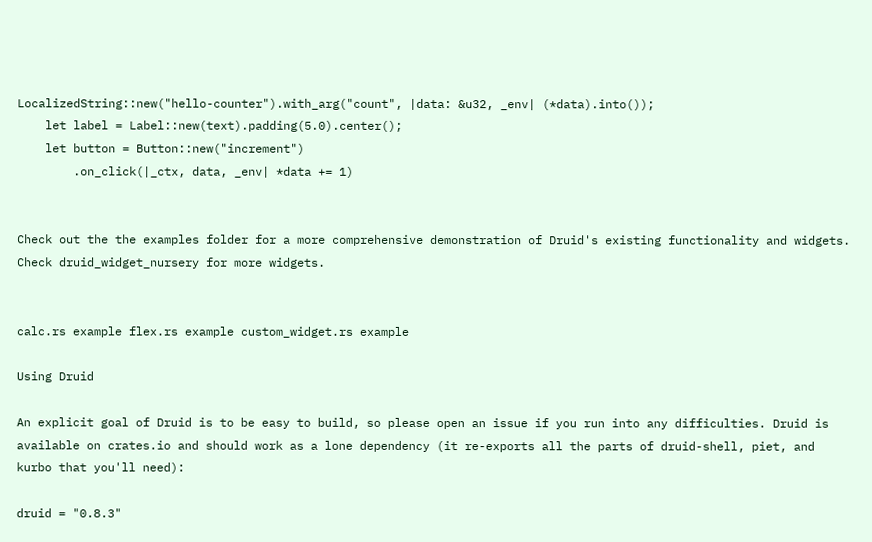LocalizedString::new("hello-counter").with_arg("count", |data: &u32, _env| (*data).into());
    let label = Label::new(text).padding(5.0).center();
    let button = Button::new("increment")
        .on_click(|_ctx, data, _env| *data += 1)


Check out the the examples folder for a more comprehensive demonstration of Druid's existing functionality and widgets. Check druid_widget_nursery for more widgets.


calc.rs example flex.rs example custom_widget.rs example

Using Druid

An explicit goal of Druid is to be easy to build, so please open an issue if you run into any difficulties. Druid is available on crates.io and should work as a lone dependency (it re-exports all the parts of druid-shell, piet, and kurbo that you'll need):

druid = "0.8.3"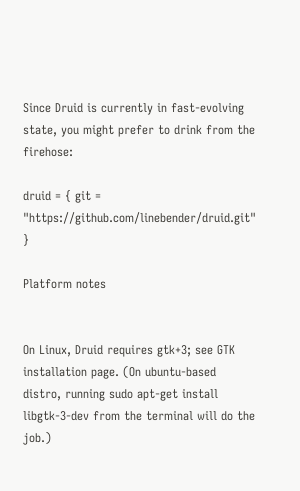Since Druid is currently in fast-evolving state, you might prefer to drink from the firehose:

druid = { git = "https://github.com/linebender/druid.git" }

Platform notes


On Linux, Druid requires gtk+3; see GTK installation page. (On ubuntu-based distro, running sudo apt-get install libgtk-3-dev from the terminal will do the job.)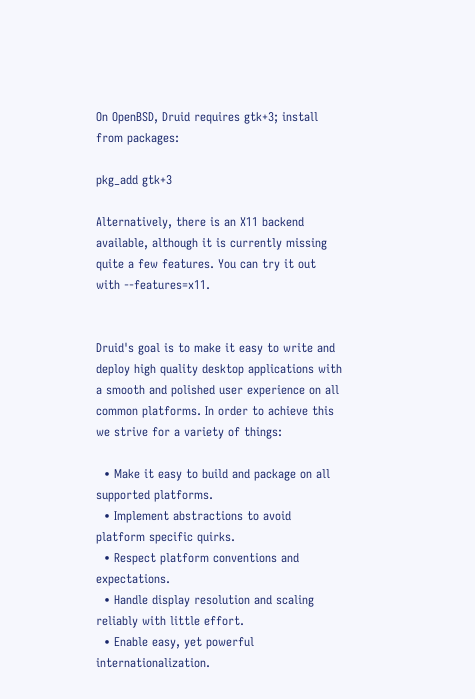On OpenBSD, Druid requires gtk+3; install from packages:

pkg_add gtk+3

Alternatively, there is an X11 backend available, although it is currently missing quite a few features. You can try it out with --features=x11.


Druid's goal is to make it easy to write and deploy high quality desktop applications with a smooth and polished user experience on all common platforms. In order to achieve this we strive for a variety of things:

  • Make it easy to build and package on all supported platforms.
  • Implement abstractions to avoid platform specific quirks.
  • Respect platform conventions and expectations.
  • Handle display resolution and scaling reliably with little effort.
  • Enable easy, yet powerful internationalization.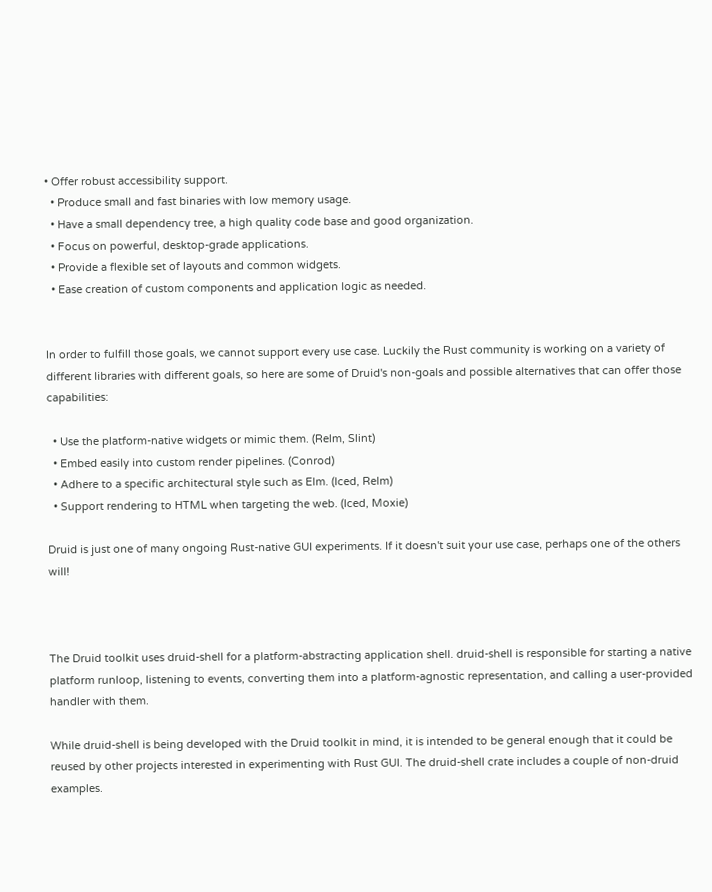• Offer robust accessibility support.
  • Produce small and fast binaries with low memory usage.
  • Have a small dependency tree, a high quality code base and good organization.
  • Focus on powerful, desktop-grade applications.
  • Provide a flexible set of layouts and common widgets.
  • Ease creation of custom components and application logic as needed.


In order to fulfill those goals, we cannot support every use case. Luckily the Rust community is working on a variety of different libraries with different goals, so here are some of Druid's non-goals and possible alternatives that can offer those capabilities:

  • Use the platform-native widgets or mimic them. (Relm, Slint)
  • Embed easily into custom render pipelines. (Conrod)
  • Adhere to a specific architectural style such as Elm. (Iced, Relm)
  • Support rendering to HTML when targeting the web. (Iced, Moxie)

Druid is just one of many ongoing Rust-native GUI experiments. If it doesn't suit your use case, perhaps one of the others will!



The Druid toolkit uses druid-shell for a platform-abstracting application shell. druid-shell is responsible for starting a native platform runloop, listening to events, converting them into a platform-agnostic representation, and calling a user-provided handler with them.

While druid-shell is being developed with the Druid toolkit in mind, it is intended to be general enough that it could be reused by other projects interested in experimenting with Rust GUI. The druid-shell crate includes a couple of non-druid examples.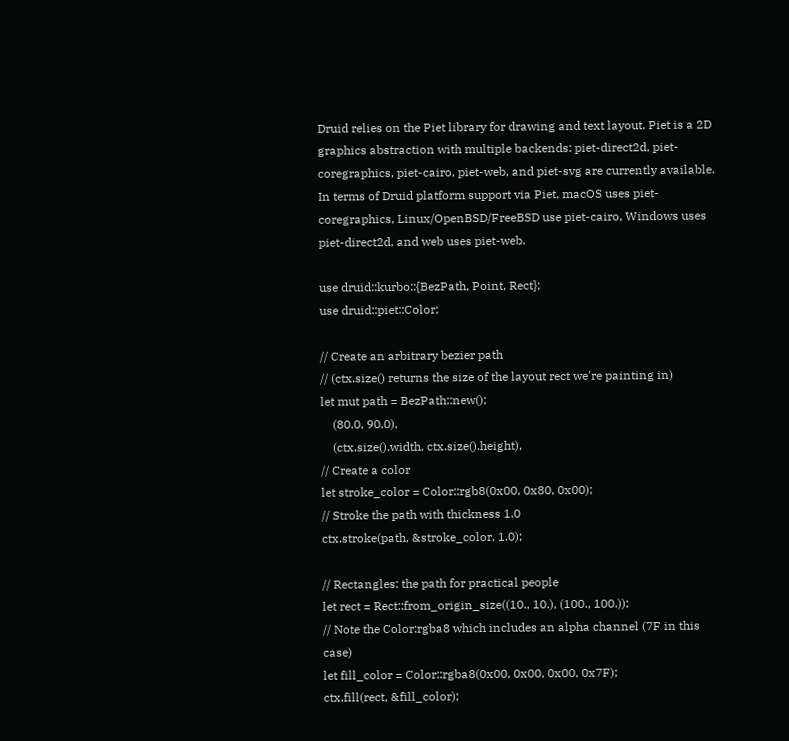Druid relies on the Piet library for drawing and text layout. Piet is a 2D graphics abstraction with multiple backends: piet-direct2d, piet-coregraphics, piet-cairo, piet-web, and piet-svg are currently available. In terms of Druid platform support via Piet, macOS uses piet-coregraphics, Linux/OpenBSD/FreeBSD use piet-cairo, Windows uses piet-direct2d, and web uses piet-web.

use druid::kurbo::{BezPath, Point, Rect};
use druid::piet::Color;

// Create an arbitrary bezier path
// (ctx.size() returns the size of the layout rect we're painting in)
let mut path = BezPath::new();
    (80.0, 90.0),
    (ctx.size().width, ctx.size().height),
// Create a color
let stroke_color = Color::rgb8(0x00, 0x80, 0x00);
// Stroke the path with thickness 1.0
ctx.stroke(path, &stroke_color, 1.0);

// Rectangles: the path for practical people
let rect = Rect::from_origin_size((10., 10.), (100., 100.));
// Note the Color:rgba8 which includes an alpha channel (7F in this case)
let fill_color = Color::rgba8(0x00, 0x00, 0x00, 0x7F);
ctx.fill(rect, &fill_color);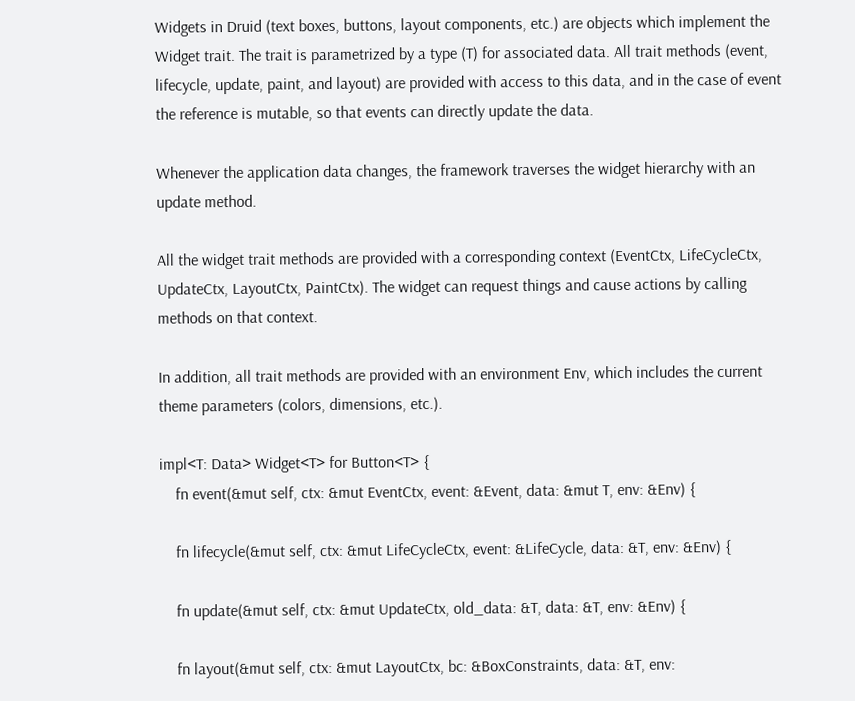Widgets in Druid (text boxes, buttons, layout components, etc.) are objects which implement the Widget trait. The trait is parametrized by a type (T) for associated data. All trait methods (event, lifecycle, update, paint, and layout) are provided with access to this data, and in the case of event the reference is mutable, so that events can directly update the data.

Whenever the application data changes, the framework traverses the widget hierarchy with an update method.

All the widget trait methods are provided with a corresponding context (EventCtx, LifeCycleCtx, UpdateCtx, LayoutCtx, PaintCtx). The widget can request things and cause actions by calling methods on that context.

In addition, all trait methods are provided with an environment Env, which includes the current theme parameters (colors, dimensions, etc.).

impl<T: Data> Widget<T> for Button<T> {
    fn event(&mut self, ctx: &mut EventCtx, event: &Event, data: &mut T, env: &Env) {

    fn lifecycle(&mut self, ctx: &mut LifeCycleCtx, event: &LifeCycle, data: &T, env: &Env) {

    fn update(&mut self, ctx: &mut UpdateCtx, old_data: &T, data: &T, env: &Env) {

    fn layout(&mut self, ctx: &mut LayoutCtx, bc: &BoxConstraints, data: &T, env: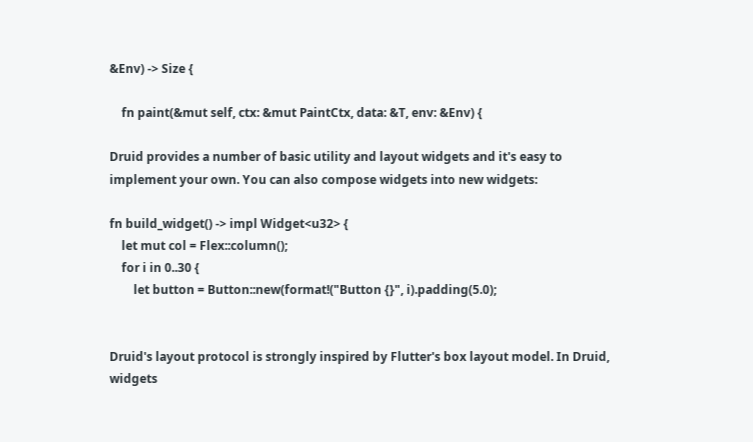&Env) -> Size {

    fn paint(&mut self, ctx: &mut PaintCtx, data: &T, env: &Env) {

Druid provides a number of basic utility and layout widgets and it's easy to implement your own. You can also compose widgets into new widgets:

fn build_widget() -> impl Widget<u32> {
    let mut col = Flex::column();
    for i in 0..30 {
        let button = Button::new(format!("Button {}", i).padding(5.0);


Druid's layout protocol is strongly inspired by Flutter's box layout model. In Druid, widgets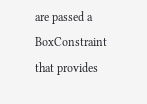are passed a BoxConstraint that provides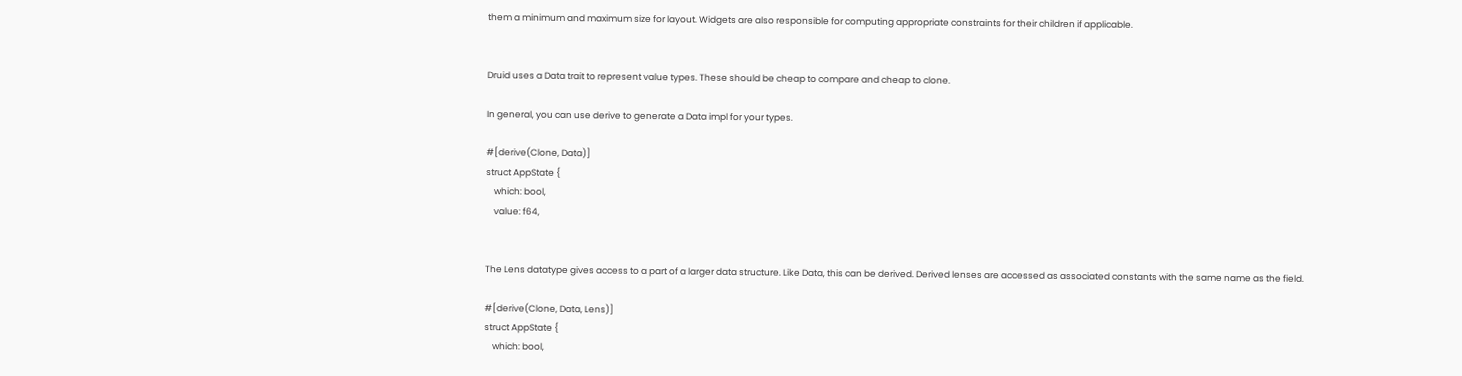them a minimum and maximum size for layout. Widgets are also responsible for computing appropriate constraints for their children if applicable.


Druid uses a Data trait to represent value types. These should be cheap to compare and cheap to clone.

In general, you can use derive to generate a Data impl for your types.

#[derive(Clone, Data)]
struct AppState {
    which: bool,
    value: f64,


The Lens datatype gives access to a part of a larger data structure. Like Data, this can be derived. Derived lenses are accessed as associated constants with the same name as the field.

#[derive(Clone, Data, Lens)]
struct AppState {
    which: bool,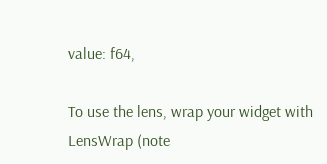value: f64,

To use the lens, wrap your widget with LensWrap (note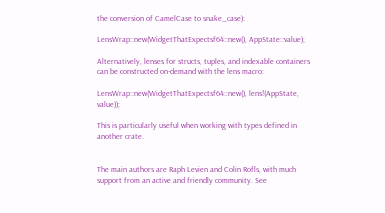the conversion of CamelCase to snake_case):

LensWrap::new(WidgetThatExpectsf64::new(), AppState::value);

Alternatively, lenses for structs, tuples, and indexable containers can be constructed on-demand with the lens macro:

LensWrap::new(WidgetThatExpectsf64::new(), lens!(AppState, value));

This is particularly useful when working with types defined in another crate.


The main authors are Raph Levien and Colin Rofls, with much support from an active and friendly community. See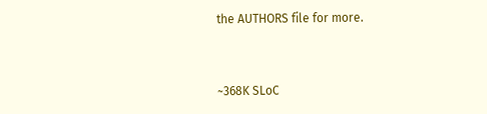the AUTHORS file for more.


~368K SLoC